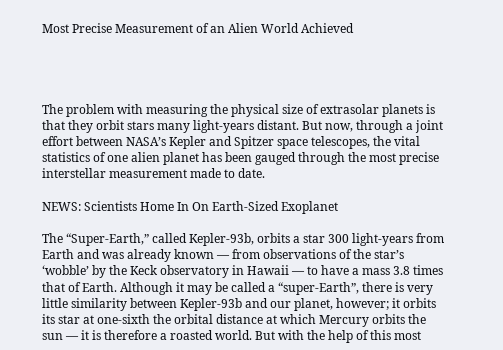Most Precise Measurement of an Alien World Achieved




The problem with measuring the physical size of extrasolar planets is that they orbit stars many light-years distant. But now, through a joint effort between NASA’s Kepler and Spitzer space telescopes, the vital statistics of one alien planet has been gauged through the most precise interstellar measurement made to date.

NEWS: Scientists Home In On Earth-Sized Exoplanet

The “Super-Earth,” called Kepler-93b, orbits a star 300 light-years from Earth and was already known — from observations of the star’s ‘wobble’ by the Keck observatory in Hawaii — to have a mass 3.8 times that of Earth. Although it may be called a “super-Earth”, there is very little similarity between Kepler-93b and our planet, however; it orbits its star at one-sixth the orbital distance at which Mercury orbits the sun — it is therefore a roasted world. But with the help of this most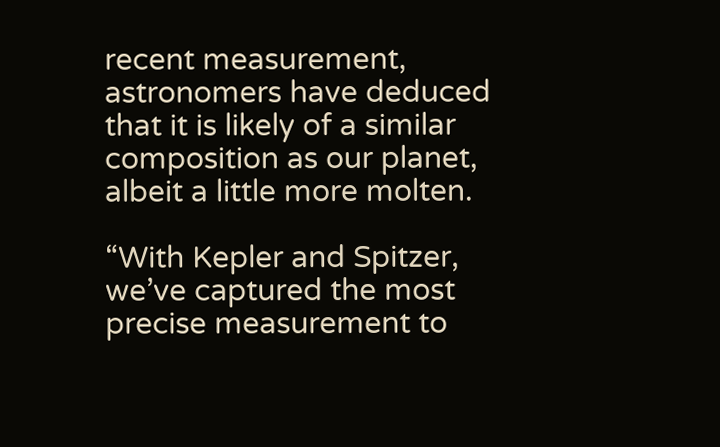recent measurement, astronomers have deduced that it is likely of a similar composition as our planet, albeit a little more molten.

“With Kepler and Spitzer, we’ve captured the most precise measurement to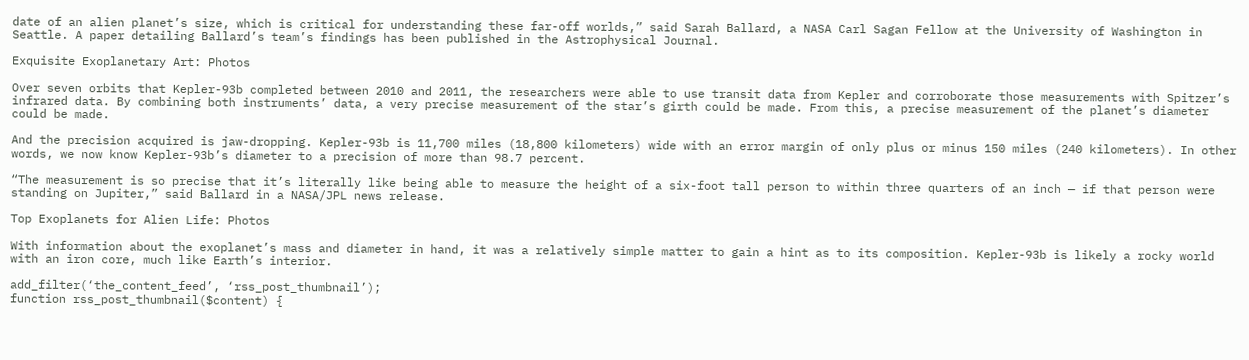date of an alien planet’s size, which is critical for understanding these far-off worlds,” said Sarah Ballard, a NASA Carl Sagan Fellow at the University of Washington in Seattle. A paper detailing Ballard’s team’s findings has been published in the Astrophysical Journal.

Exquisite Exoplanetary Art: Photos

Over seven orbits that Kepler-93b completed between 2010 and 2011, the researchers were able to use transit data from Kepler and corroborate those measurements with Spitzer’s infrared data. By combining both instruments’ data, a very precise measurement of the star’s girth could be made. From this, a precise measurement of the planet’s diameter could be made.

And the precision acquired is jaw-dropping. Kepler-93b is 11,700 miles (18,800 kilometers) wide with an error margin of only plus or minus 150 miles (240 kilometers). In other words, we now know Kepler-93b’s diameter to a precision of more than 98.7 percent.

“The measurement is so precise that it’s literally like being able to measure the height of a six-foot tall person to within three quarters of an inch — if that person were standing on Jupiter,” said Ballard in a NASA/JPL news release.

Top Exoplanets for Alien Life: Photos

With information about the exoplanet’s mass and diameter in hand, it was a relatively simple matter to gain a hint as to its composition. Kepler-93b is likely a rocky world with an iron core, much like Earth’s interior.

add_filter(‘the_content_feed’, ‘rss_post_thumbnail’);
function rss_post_thumbnail($content) {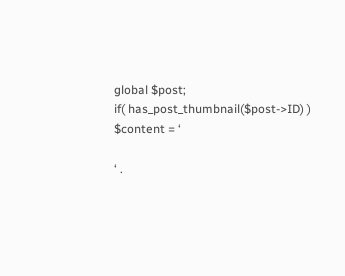global $post;
if( has_post_thumbnail($post->ID) )
$content = ‘

‘ .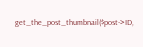get_the_post_thumbnail($post->ID,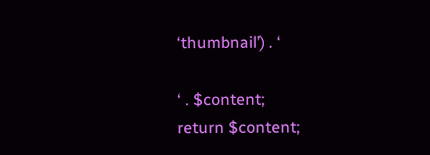‘thumbnail’) . ‘

‘ . $content;
return $content;